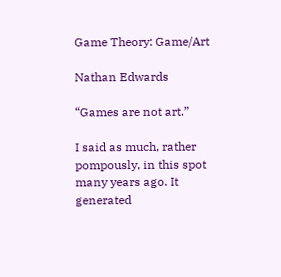Game Theory: Game/Art

Nathan Edwards

“Games are not art.”

I said as much, rather pompously, in this spot many years ago. It generated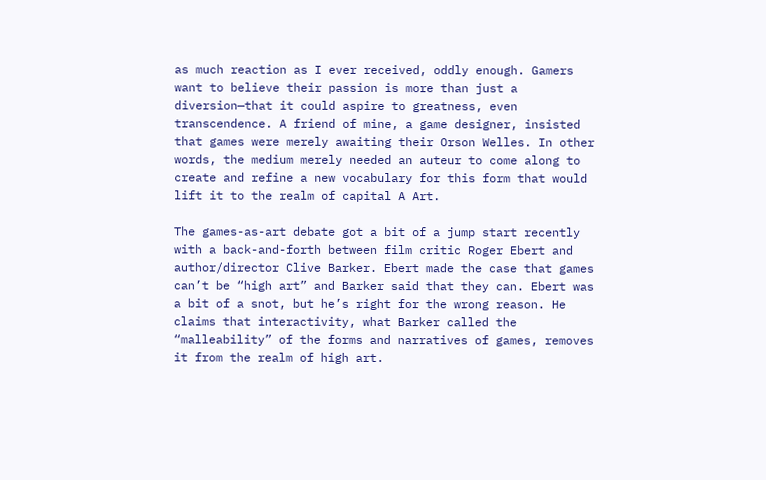as much reaction as I ever received, oddly enough. Gamers want to believe their passion is more than just a diversion—that it could aspire to greatness, even transcendence. A friend of mine, a game designer, insisted that games were merely awaiting their Orson Welles. In other words, the medium merely needed an auteur to come along to create and refine a new vocabulary for this form that would lift it to the realm of capital A Art.

The games-as-art debate got a bit of a jump start recently with a back-and-forth between film critic Roger Ebert and author/director Clive Barker. Ebert made the case that games can’t be “high art” and Barker said that they can. Ebert was a bit of a snot, but he’s right for the wrong reason. He claims that interactivity, what Barker called the “malleability” of the forms and narratives of games, removes it from the realm of high art.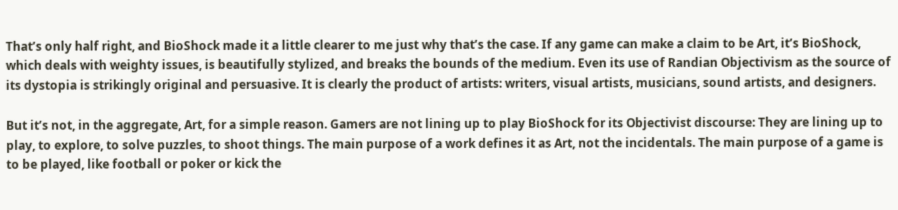That’s only half right, and BioShock made it a little clearer to me just why that’s the case. If any game can make a claim to be Art, it’s BioShock, which deals with weighty issues, is beautifully stylized, and breaks the bounds of the medium. Even its use of Randian Objectivism as the source of its dystopia is strikingly original and persuasive. It is clearly the product of artists: writers, visual artists, musicians, sound artists, and designers.

But it’s not, in the aggregate, Art, for a simple reason. Gamers are not lining up to play BioShock for its Objectivist discourse: They are lining up to play, to explore, to solve puzzles, to shoot things. The main purpose of a work defines it as Art, not the incidentals. The main purpose of a game is to be played, like football or poker or kick the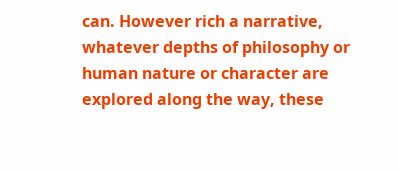can. However rich a narrative, whatever depths of philosophy or human nature or character are explored along the way, these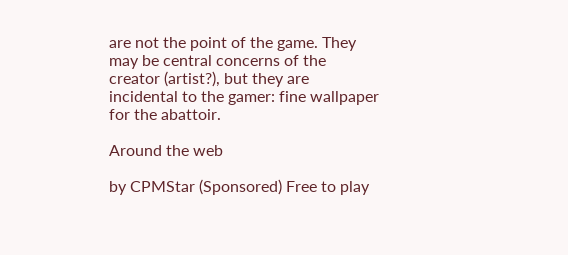are not the point of the game. They may be central concerns of the creator (artist?), but they are incidental to the gamer: fine wallpaper for the abattoir.

Around the web

by CPMStar (Sponsored) Free to play